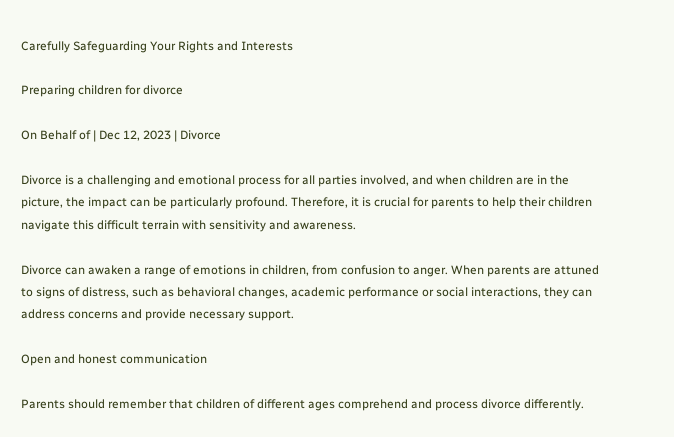Carefully Safeguarding Your Rights and Interests

Preparing children for divorce

On Behalf of | Dec 12, 2023 | Divorce

Divorce is a challenging and emotional process for all parties involved, and when children are in the picture, the impact can be particularly profound. Therefore, it is crucial for parents to help their children navigate this difficult terrain with sensitivity and awareness.

Divorce can awaken a range of emotions in children, from confusion to anger. When parents are attuned to signs of distress, such as behavioral changes, academic performance or social interactions, they can address concerns and provide necessary support.

Open and honest communication

Parents should remember that children of different ages comprehend and process divorce differently.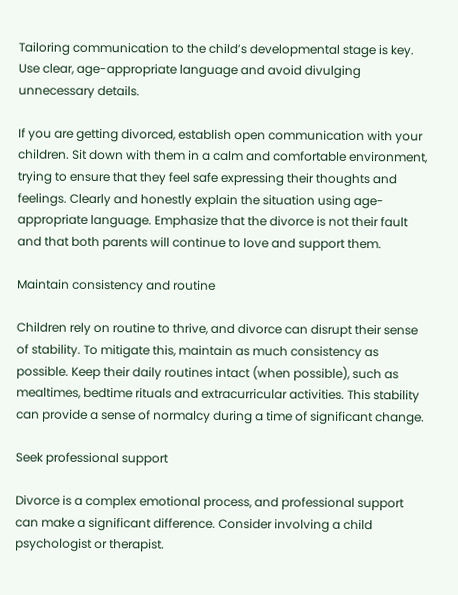Tailoring communication to the child’s developmental stage is key. Use clear, age-appropriate language and avoid divulging unnecessary details.

If you are getting divorced, establish open communication with your children. Sit down with them in a calm and comfortable environment, trying to ensure that they feel safe expressing their thoughts and feelings. Clearly and honestly explain the situation using age-appropriate language. Emphasize that the divorce is not their fault and that both parents will continue to love and support them.

Maintain consistency and routine

Children rely on routine to thrive, and divorce can disrupt their sense of stability. To mitigate this, maintain as much consistency as possible. Keep their daily routines intact (when possible), such as mealtimes, bedtime rituals and extracurricular activities. This stability can provide a sense of normalcy during a time of significant change.

Seek professional support

Divorce is a complex emotional process, and professional support can make a significant difference. Consider involving a child psychologist or therapist.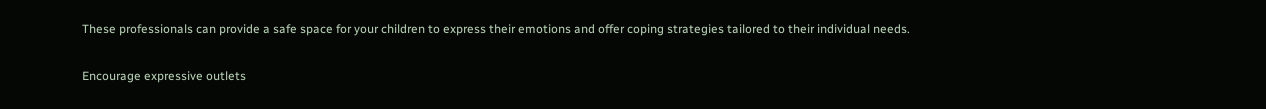These professionals can provide a safe space for your children to express their emotions and offer coping strategies tailored to their individual needs.

Encourage expressive outlets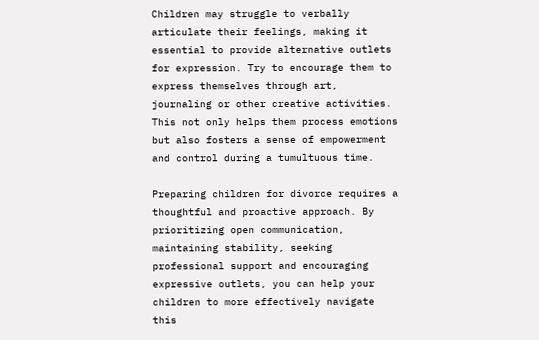Children may struggle to verbally articulate their feelings, making it essential to provide alternative outlets for expression. Try to encourage them to express themselves through art, journaling or other creative activities. This not only helps them process emotions but also fosters a sense of empowerment and control during a tumultuous time.

Preparing children for divorce requires a thoughtful and proactive approach. By prioritizing open communication, maintaining stability, seeking professional support and encouraging expressive outlets, you can help your children to more effectively navigate this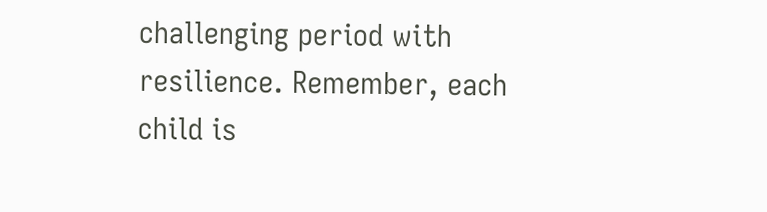challenging period with resilience. Remember, each child is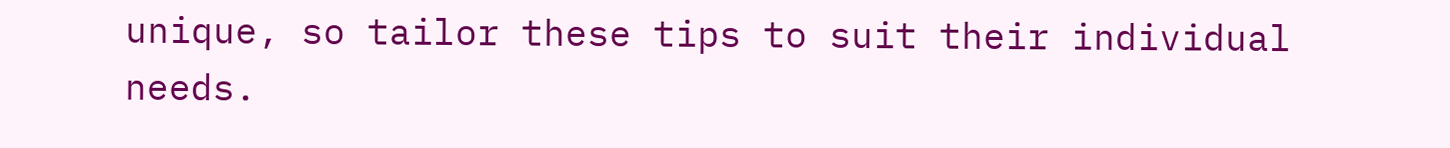unique, so tailor these tips to suit their individual needs.